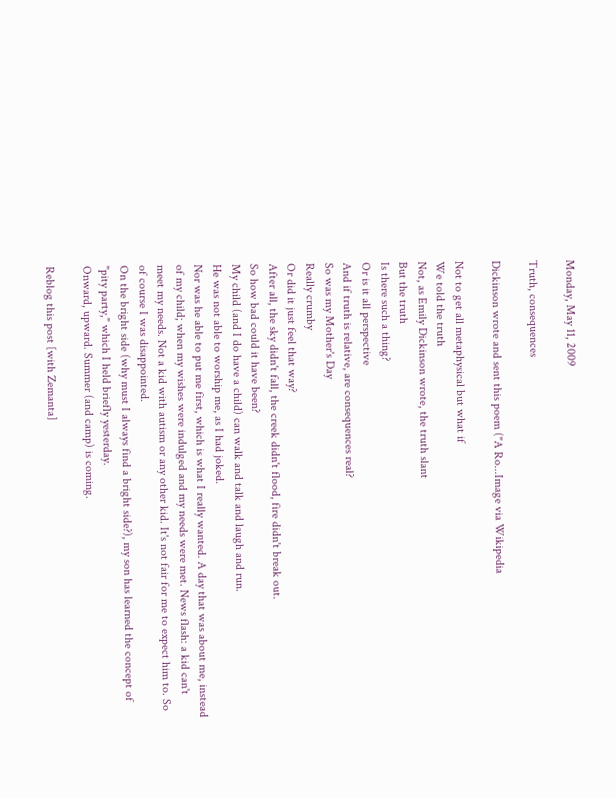Monday, May 11, 2009

Truth, consequences

Dickinson wrote and sent this poem ("A Ro...Image via Wikipedia

Not to get all metaphysical but what if
We told the truth
Not, as Emily Dickinson wrote, the truth slant
But the truth
Is there such a thing?
Or is it all perspective
And if truth is relative, are consequences real?
So was my Mother's Day
Really crumby
Or did it just feel that way?
After all, the sky didn't fall, the creek didn't flood, fire didn't break out.
So how bad could it have been?
My child (and I do have a child) can walk and talk and laugh and run.
He was not able to worship me, as I had joked.
Nor was he able to put me first, which is what I really wanted. A day that was about me, instead of my child; when my wishes were indulged and my needs were met. News flash: a kid can't meet my needs. Not a kid with autism or any other kid. It's not fair for me to expect him to. So of course I was disappointed.
On the bright side (why must I always find a bright side?), my son has learned the concept of "pity party," which I held briefly yesterday.
Onward, upward. Summer (and camp) is coming.

Reblog this post [with Zemanta]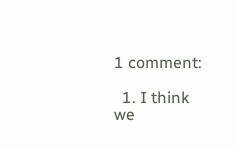1 comment:

  1. I think we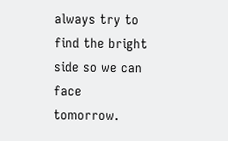always try to find the bright side so we can face tomorrow.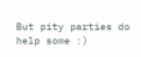But pity parties do help some :)